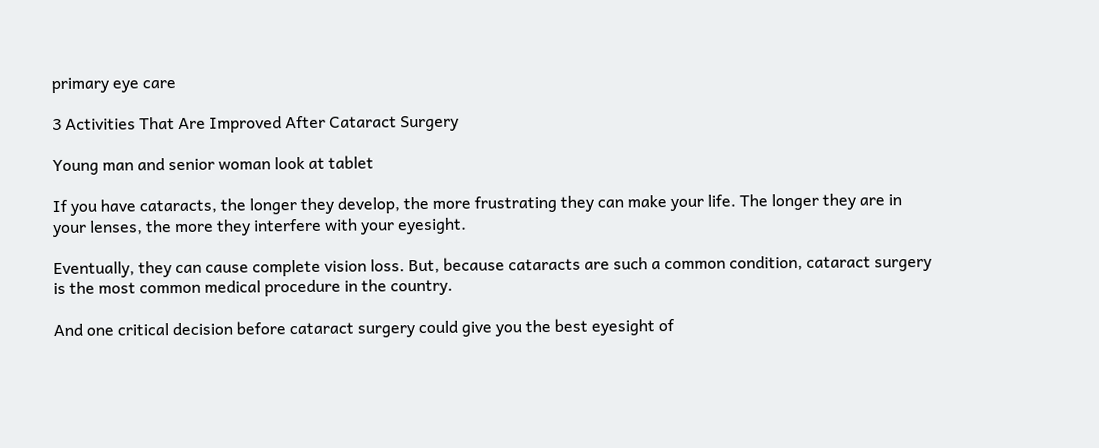primary eye care

3 Activities That Are Improved After Cataract Surgery

Young man and senior woman look at tablet

If you have cataracts, the longer they develop, the more frustrating they can make your life. The longer they are in your lenses, the more they interfere with your eyesight.

Eventually, they can cause complete vision loss. But, because cataracts are such a common condition, cataract surgery is the most common medical procedure in the country.

And one critical decision before cataract surgery could give you the best eyesight of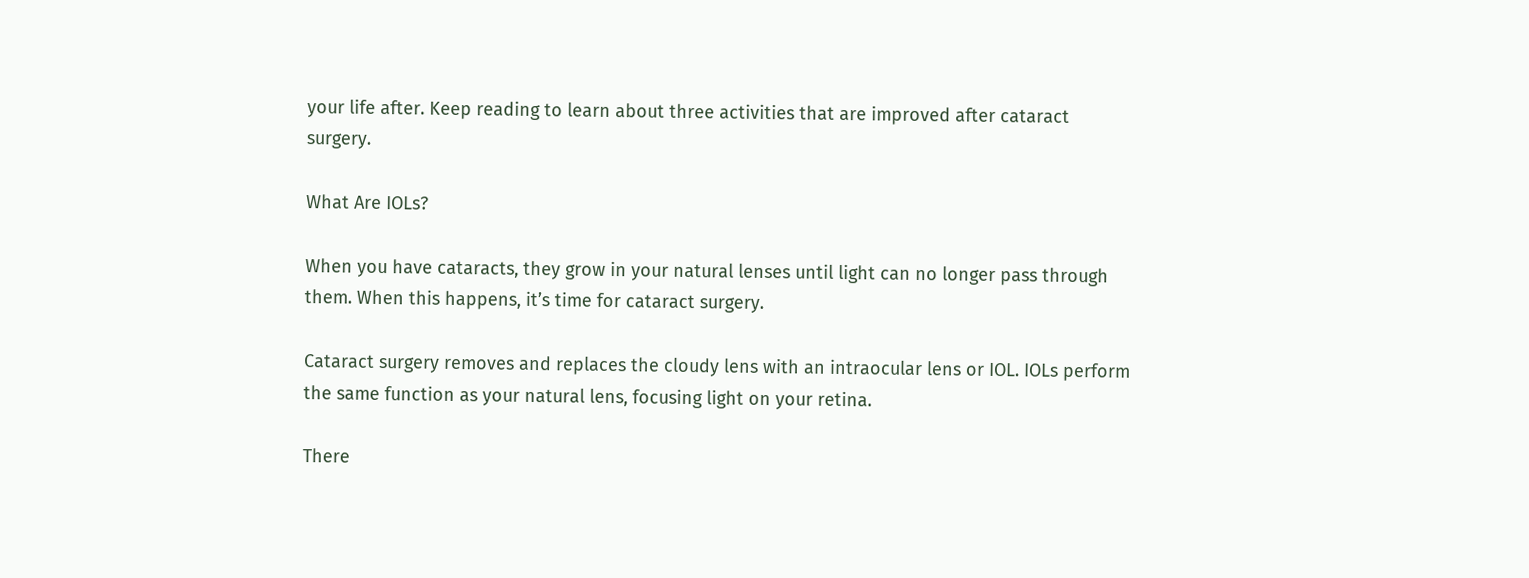your life after. Keep reading to learn about three activities that are improved after cataract surgery.

What Are IOLs?

When you have cataracts, they grow in your natural lenses until light can no longer pass through them. When this happens, it’s time for cataract surgery.

Cataract surgery removes and replaces the cloudy lens with an intraocular lens or IOL. IOLs perform the same function as your natural lens, focusing light on your retina.

There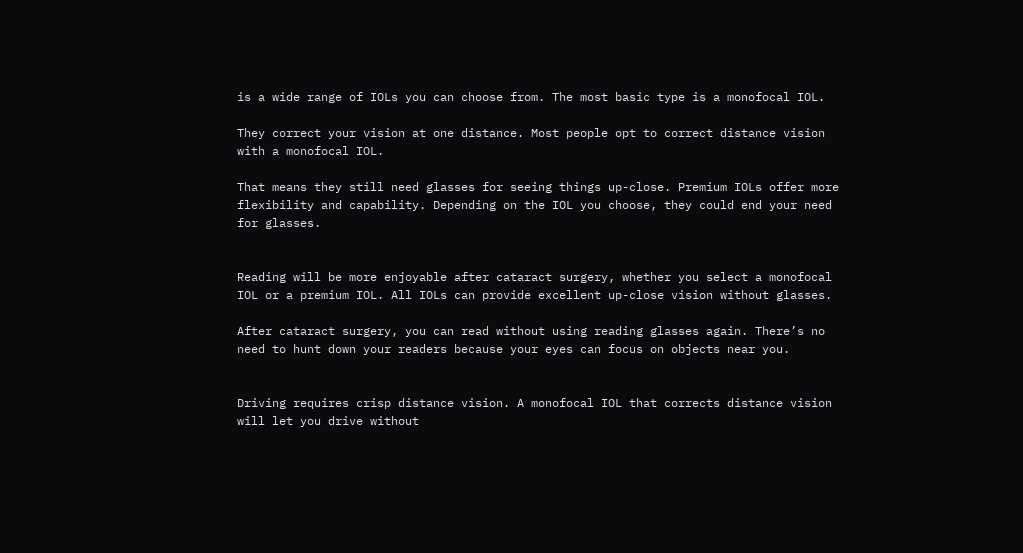is a wide range of IOLs you can choose from. The most basic type is a monofocal IOL.

They correct your vision at one distance. Most people opt to correct distance vision with a monofocal IOL.

That means they still need glasses for seeing things up-close. Premium IOLs offer more flexibility and capability. Depending on the IOL you choose, they could end your need for glasses.


Reading will be more enjoyable after cataract surgery, whether you select a monofocal IOL or a premium IOL. All IOLs can provide excellent up-close vision without glasses.

After cataract surgery, you can read without using reading glasses again. There’s no need to hunt down your readers because your eyes can focus on objects near you.


Driving requires crisp distance vision. A monofocal IOL that corrects distance vision will let you drive without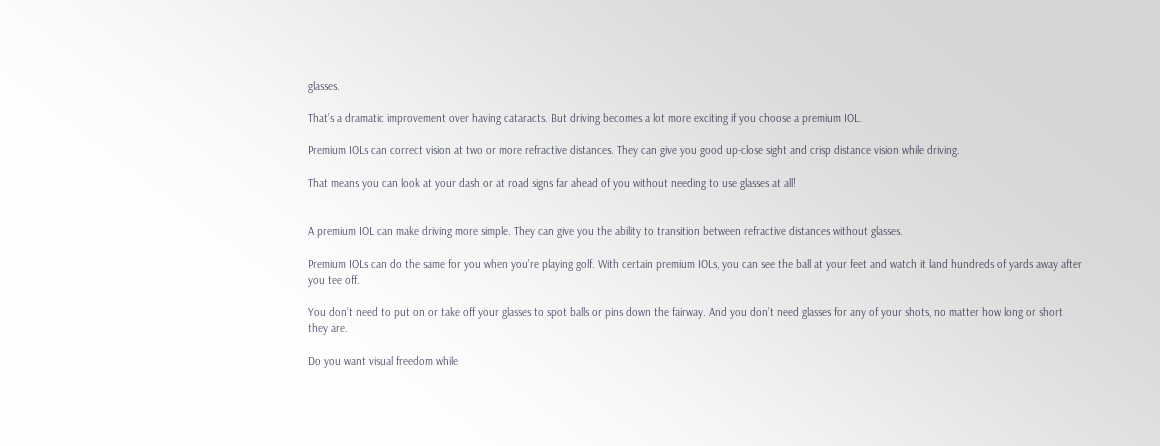glasses.

That’s a dramatic improvement over having cataracts. But driving becomes a lot more exciting if you choose a premium IOL.

Premium IOLs can correct vision at two or more refractive distances. They can give you good up-close sight and crisp distance vision while driving.

That means you can look at your dash or at road signs far ahead of you without needing to use glasses at all!


A premium IOL can make driving more simple. They can give you the ability to transition between refractive distances without glasses.

Premium IOLs can do the same for you when you’re playing golf. With certain premium IOLs, you can see the ball at your feet and watch it land hundreds of yards away after you tee off.

You don’t need to put on or take off your glasses to spot balls or pins down the fairway. And you don’t need glasses for any of your shots, no matter how long or short they are.

Do you want visual freedom while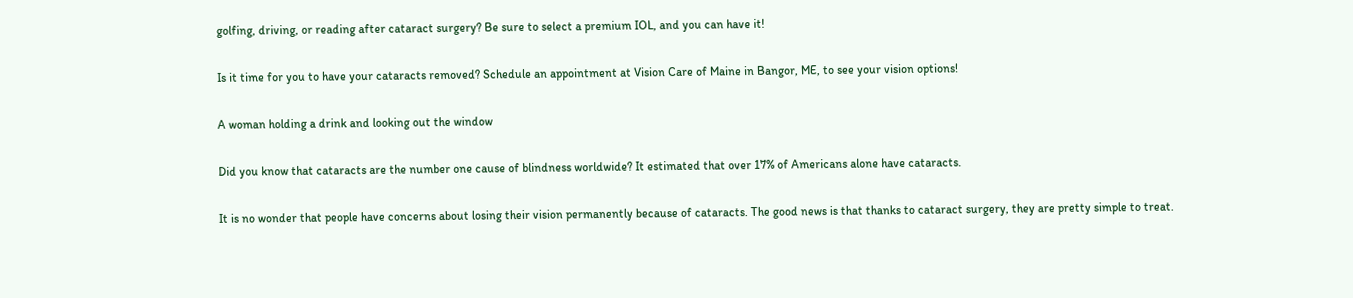golfing, driving, or reading after cataract surgery? Be sure to select a premium IOL, and you can have it!

Is it time for you to have your cataracts removed? Schedule an appointment at Vision Care of Maine in Bangor, ME, to see your vision options!

A woman holding a drink and looking out the window

Did you know that cataracts are the number one cause of blindness worldwide? It estimated that over 17% of Americans alone have cataracts.

It is no wonder that people have concerns about losing their vision permanently because of cataracts. The good news is that thanks to cataract surgery, they are pretty simple to treat.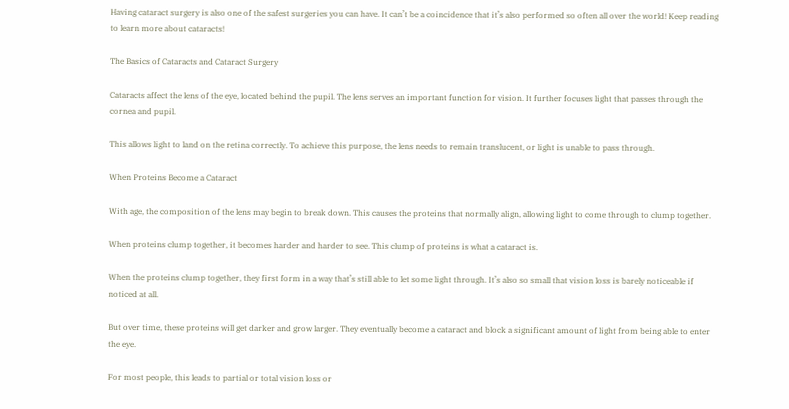Having cataract surgery is also one of the safest surgeries you can have. It can’t be a coincidence that it’s also performed so often all over the world! Keep reading to learn more about cataracts!

The Basics of Cataracts and Cataract Surgery

Cataracts affect the lens of the eye, located behind the pupil. The lens serves an important function for vision. It further focuses light that passes through the cornea and pupil.

This allows light to land on the retina correctly. To achieve this purpose, the lens needs to remain translucent, or light is unable to pass through.

When Proteins Become a Cataract

With age, the composition of the lens may begin to break down. This causes the proteins that normally align, allowing light to come through to clump together.

When proteins clump together, it becomes harder and harder to see. This clump of proteins is what a cataract is.

When the proteins clump together, they first form in a way that’s still able to let some light through. It’s also so small that vision loss is barely noticeable if noticed at all.

But over time, these proteins will get darker and grow larger. They eventually become a cataract and block a significant amount of light from being able to enter the eye.

For most people, this leads to partial or total vision loss or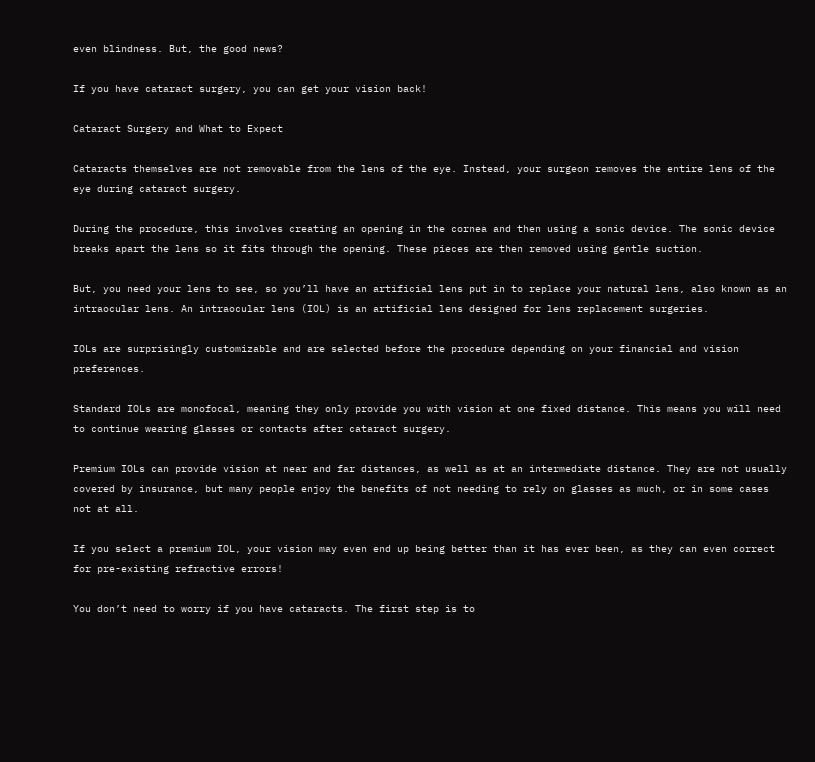even blindness. But, the good news?

If you have cataract surgery, you can get your vision back!

Cataract Surgery and What to Expect

Cataracts themselves are not removable from the lens of the eye. Instead, your surgeon removes the entire lens of the eye during cataract surgery.

During the procedure, this involves creating an opening in the cornea and then using a sonic device. The sonic device breaks apart the lens so it fits through the opening. These pieces are then removed using gentle suction.

But, you need your lens to see, so you’ll have an artificial lens put in to replace your natural lens, also known as an intraocular lens. An intraocular lens (IOL) is an artificial lens designed for lens replacement surgeries.

IOLs are surprisingly customizable and are selected before the procedure depending on your financial and vision preferences.

Standard IOLs are monofocal, meaning they only provide you with vision at one fixed distance. This means you will need to continue wearing glasses or contacts after cataract surgery.

Premium IOLs can provide vision at near and far distances, as well as at an intermediate distance. They are not usually covered by insurance, but many people enjoy the benefits of not needing to rely on glasses as much, or in some cases not at all.

If you select a premium IOL, your vision may even end up being better than it has ever been, as they can even correct for pre-existing refractive errors!

You don’t need to worry if you have cataracts. The first step is to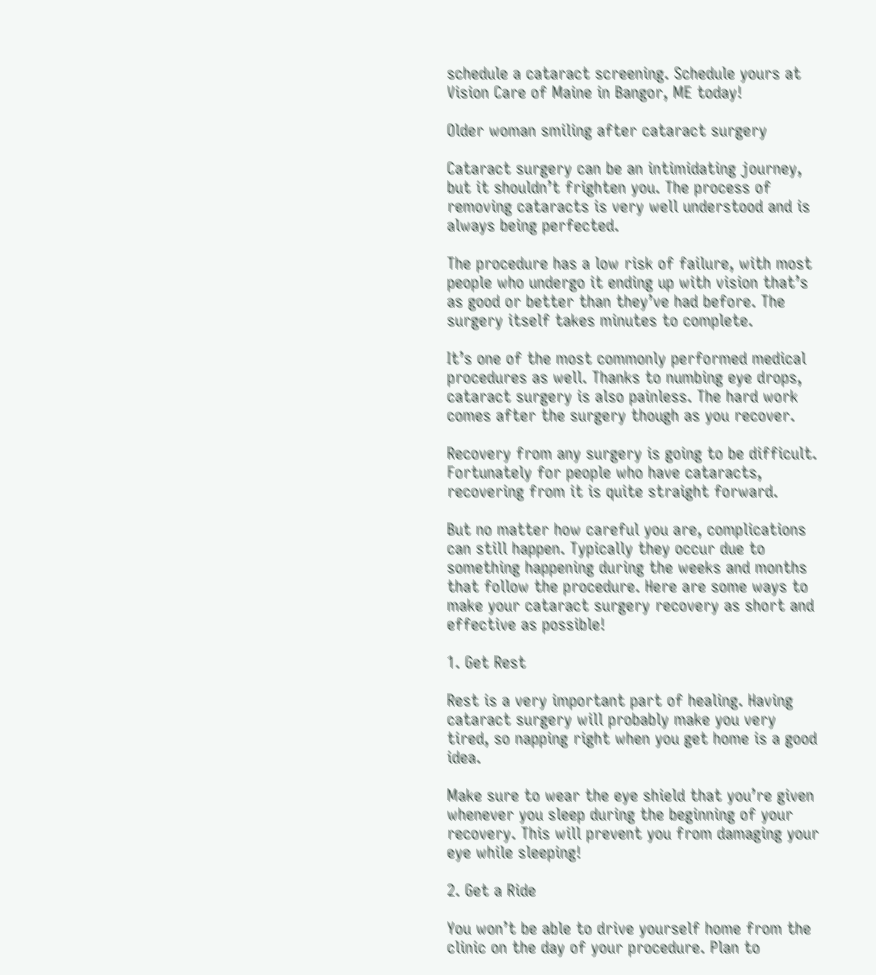schedule a cataract screening. Schedule yours at Vision Care of Maine in Bangor, ME today!

Older woman smiling after cataract surgery

Cataract surgery can be an intimidating journey, but it shouldn’t frighten you. The process of removing cataracts is very well understood and is always being perfected.

The procedure has a low risk of failure, with most people who undergo it ending up with vision that’s as good or better than they’ve had before. The surgery itself takes minutes to complete.

It’s one of the most commonly performed medical procedures as well. Thanks to numbing eye drops, cataract surgery is also painless. The hard work comes after the surgery though as you recover.

Recovery from any surgery is going to be difficult. Fortunately for people who have cataracts, recovering from it is quite straight forward.

But no matter how careful you are, complications can still happen. Typically they occur due to something happening during the weeks and months that follow the procedure. Here are some ways to make your cataract surgery recovery as short and effective as possible!

1. Get Rest

Rest is a very important part of healing. Having cataract surgery will probably make you very tired, so napping right when you get home is a good idea.

Make sure to wear the eye shield that you’re given whenever you sleep during the beginning of your recovery. This will prevent you from damaging your eye while sleeping!

2. Get a Ride

You won’t be able to drive yourself home from the clinic on the day of your procedure. Plan to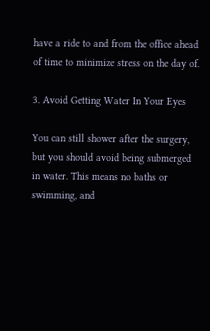have a ride to and from the office ahead of time to minimize stress on the day of.

3. Avoid Getting Water In Your Eyes

You can still shower after the surgery, but you should avoid being submerged in water. This means no baths or swimming, and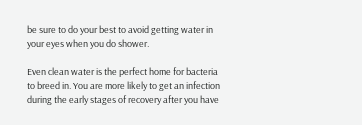be sure to do your best to avoid getting water in your eyes when you do shower.

Even clean water is the perfect home for bacteria to breed in. You are more likely to get an infection during the early stages of recovery after you have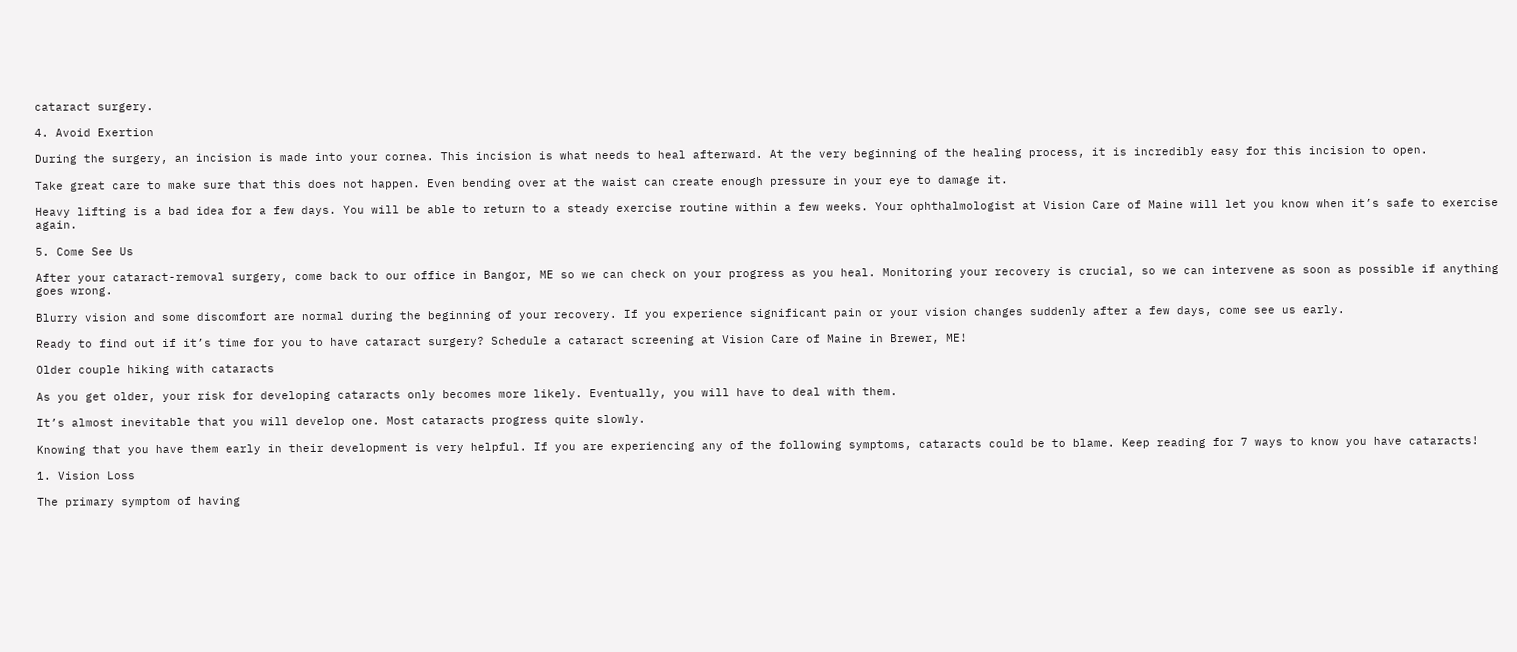cataract surgery.

4. Avoid Exertion

During the surgery, an incision is made into your cornea. This incision is what needs to heal afterward. At the very beginning of the healing process, it is incredibly easy for this incision to open.

Take great care to make sure that this does not happen. Even bending over at the waist can create enough pressure in your eye to damage it.

Heavy lifting is a bad idea for a few days. You will be able to return to a steady exercise routine within a few weeks. Your ophthalmologist at Vision Care of Maine will let you know when it’s safe to exercise again.

5. Come See Us

After your cataract-removal surgery, come back to our office in Bangor, ME so we can check on your progress as you heal. Monitoring your recovery is crucial, so we can intervene as soon as possible if anything goes wrong.

Blurry vision and some discomfort are normal during the beginning of your recovery. If you experience significant pain or your vision changes suddenly after a few days, come see us early.

Ready to find out if it’s time for you to have cataract surgery? Schedule a cataract screening at Vision Care of Maine in Brewer, ME!

Older couple hiking with cataracts

As you get older, your risk for developing cataracts only becomes more likely. Eventually, you will have to deal with them.

It’s almost inevitable that you will develop one. Most cataracts progress quite slowly.

Knowing that you have them early in their development is very helpful. If you are experiencing any of the following symptoms, cataracts could be to blame. Keep reading for 7 ways to know you have cataracts!

1. Vision Loss

The primary symptom of having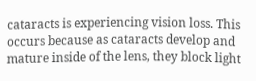cataracts is experiencing vision loss. This occurs because as cataracts develop and mature inside of the lens, they block light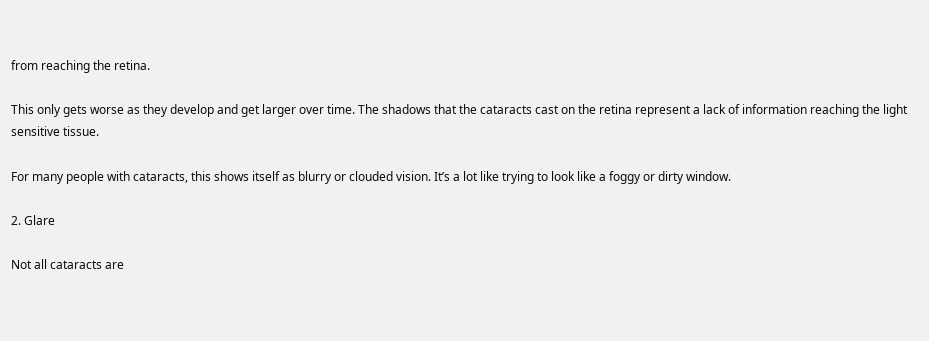from reaching the retina.

This only gets worse as they develop and get larger over time. The shadows that the cataracts cast on the retina represent a lack of information reaching the light sensitive tissue.

For many people with cataracts, this shows itself as blurry or clouded vision. It’s a lot like trying to look like a foggy or dirty window.

2. Glare

Not all cataracts are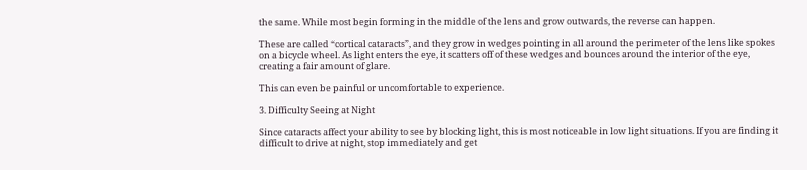the same. While most begin forming in the middle of the lens and grow outwards, the reverse can happen.

These are called “cortical cataracts”, and they grow in wedges pointing in all around the perimeter of the lens like spokes on a bicycle wheel. As light enters the eye, it scatters off of these wedges and bounces around the interior of the eye, creating a fair amount of glare.

This can even be painful or uncomfortable to experience.

3. Difficulty Seeing at Night

Since cataracts affect your ability to see by blocking light, this is most noticeable in low light situations. If you are finding it difficult to drive at night, stop immediately and get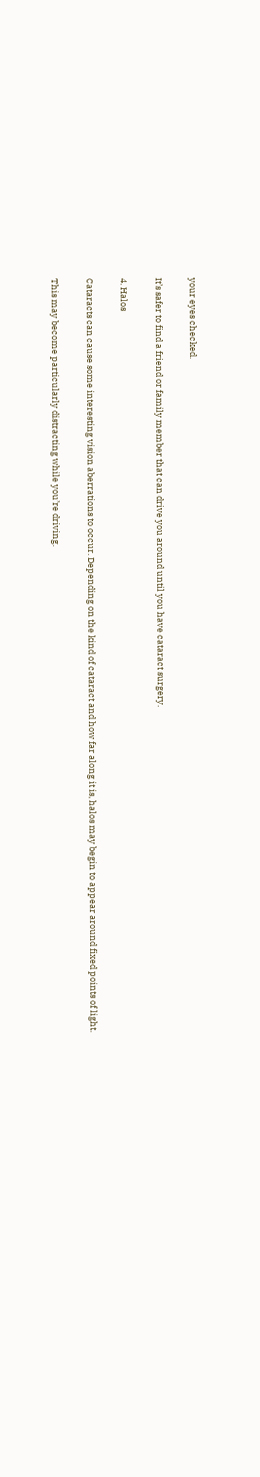your eyes checked.

It’s safer to find a friend or family member that can drive you around until you have cataract surgery.

4. Halos

Cataracts can cause some interesting vision aberrations to occur. Depending on the kind of cataract and how far along it is, halos may begin to appear around fixed points of light.

This may become particularly distracting while you’re driving.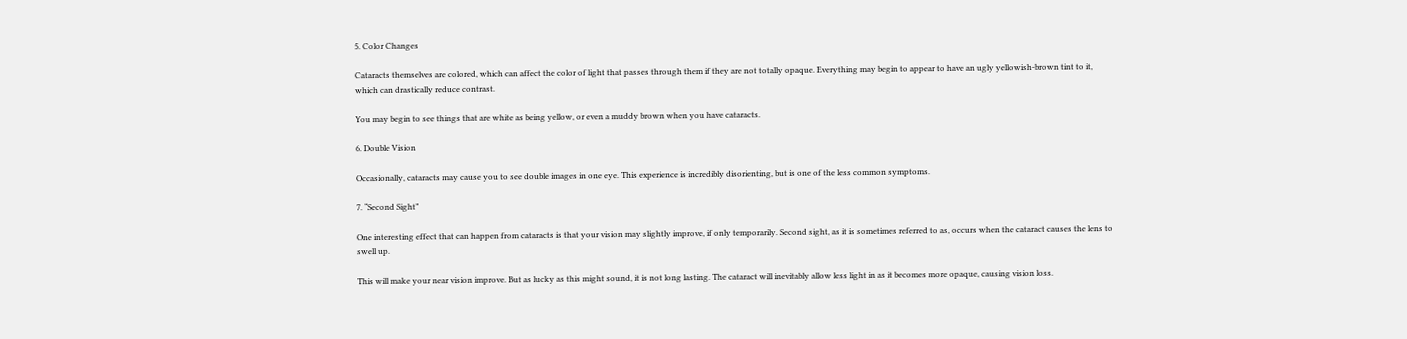5. Color Changes

Cataracts themselves are colored, which can affect the color of light that passes through them if they are not totally opaque. Everything may begin to appear to have an ugly yellowish-brown tint to it, which can drastically reduce contrast.

You may begin to see things that are white as being yellow, or even a muddy brown when you have cataracts.

6. Double Vision

Occasionally, cataracts may cause you to see double images in one eye. This experience is incredibly disorienting, but is one of the less common symptoms.

7. “Second Sight”

One interesting effect that can happen from cataracts is that your vision may slightly improve, if only temporarily. Second sight, as it is sometimes referred to as, occurs when the cataract causes the lens to swell up.

This will make your near vision improve. But as lucky as this might sound, it is not long lasting. The cataract will inevitably allow less light in as it becomes more opaque, causing vision loss.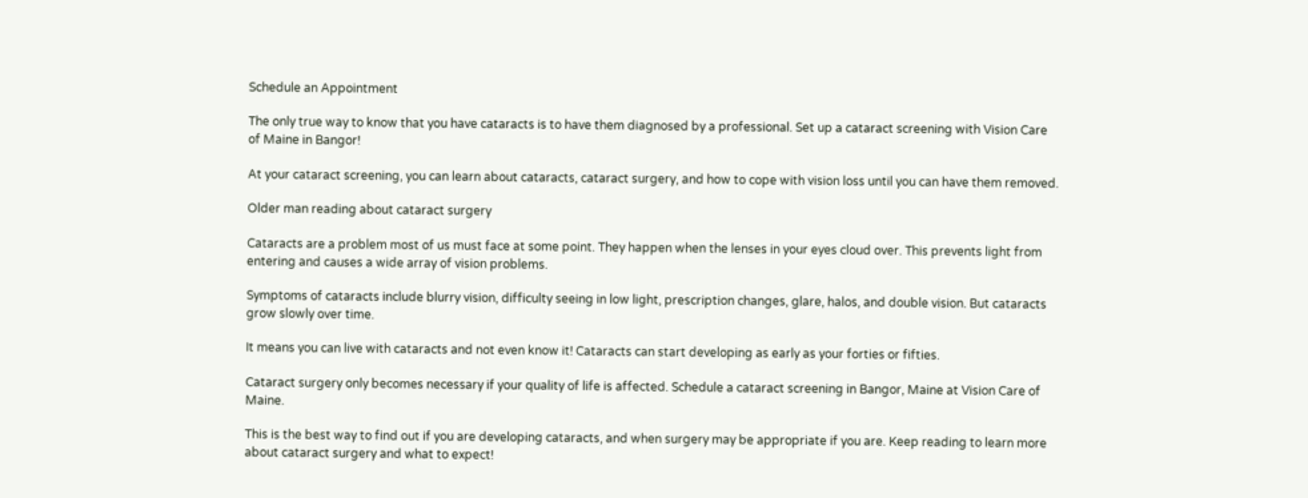Schedule an Appointment

The only true way to know that you have cataracts is to have them diagnosed by a professional. Set up a cataract screening with Vision Care of Maine in Bangor!

At your cataract screening, you can learn about cataracts, cataract surgery, and how to cope with vision loss until you can have them removed.

Older man reading about cataract surgery

Cataracts are a problem most of us must face at some point. They happen when the lenses in your eyes cloud over. This prevents light from entering and causes a wide array of vision problems.

Symptoms of cataracts include blurry vision, difficulty seeing in low light, prescription changes, glare, halos, and double vision. But cataracts grow slowly over time.

It means you can live with cataracts and not even know it! Cataracts can start developing as early as your forties or fifties.

Cataract surgery only becomes necessary if your quality of life is affected. Schedule a cataract screening in Bangor, Maine at Vision Care of Maine.

This is the best way to find out if you are developing cataracts, and when surgery may be appropriate if you are. Keep reading to learn more about cataract surgery and what to expect!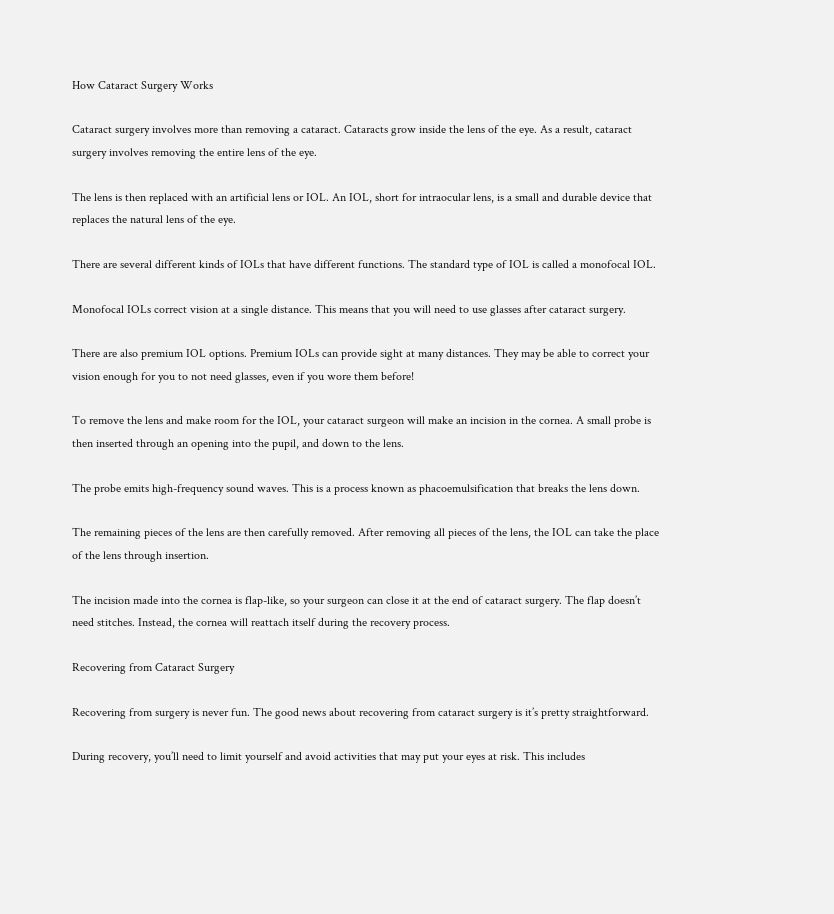How Cataract Surgery Works

Cataract surgery involves more than removing a cataract. Cataracts grow inside the lens of the eye. As a result, cataract surgery involves removing the entire lens of the eye.

The lens is then replaced with an artificial lens or IOL. An IOL, short for intraocular lens, is a small and durable device that replaces the natural lens of the eye.

There are several different kinds of IOLs that have different functions. The standard type of IOL is called a monofocal IOL.

Monofocal IOLs correct vision at a single distance. This means that you will need to use glasses after cataract surgery.

There are also premium IOL options. Premium IOLs can provide sight at many distances. They may be able to correct your vision enough for you to not need glasses, even if you wore them before!

To remove the lens and make room for the IOL, your cataract surgeon will make an incision in the cornea. A small probe is then inserted through an opening into the pupil, and down to the lens.

The probe emits high-frequency sound waves. This is a process known as phacoemulsification that breaks the lens down.

The remaining pieces of the lens are then carefully removed. After removing all pieces of the lens, the IOL can take the place of the lens through insertion.

The incision made into the cornea is flap-like, so your surgeon can close it at the end of cataract surgery. The flap doesn’t need stitches. Instead, the cornea will reattach itself during the recovery process.

Recovering from Cataract Surgery

Recovering from surgery is never fun. The good news about recovering from cataract surgery is it’s pretty straightforward.

During recovery, you’ll need to limit yourself and avoid activities that may put your eyes at risk. This includes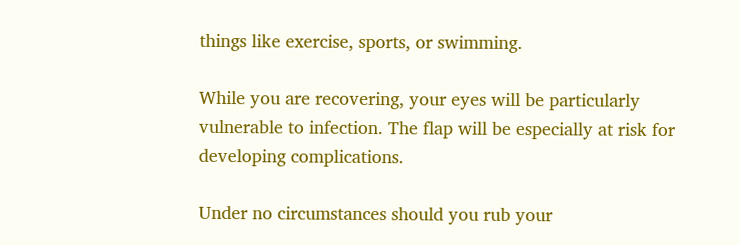things like exercise, sports, or swimming.

While you are recovering, your eyes will be particularly vulnerable to infection. The flap will be especially at risk for developing complications.

Under no circumstances should you rub your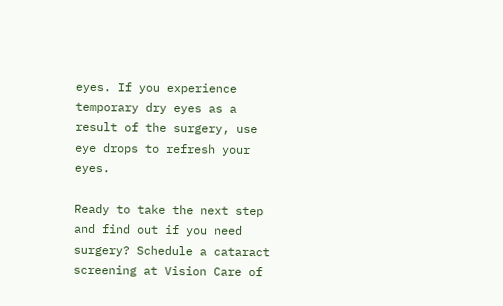eyes. If you experience temporary dry eyes as a result of the surgery, use eye drops to refresh your eyes.

Ready to take the next step and find out if you need surgery? Schedule a cataract screening at Vision Care of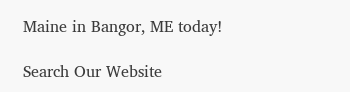Maine in Bangor, ME today!

Search Our Website